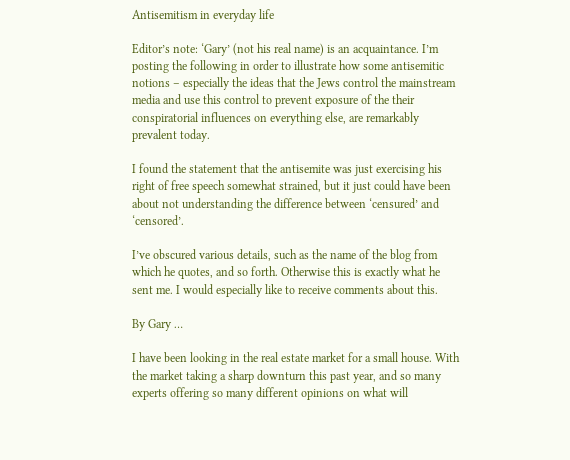Antisemitism in everyday life

Editor’s note: ‘Gary’ (not his real name) is an acquaintance. I’m posting the following in order to illustrate how some antisemitic notions – especially the ideas that the Jews control the mainstream media and use this control to prevent exposure of the their conspiratorial influences on everything else, are remarkably prevalent today.

I found the statement that the antisemite was just exercising his right of free speech somewhat strained, but it just could have been about not understanding the difference between ‘censured’ and ‘censored’.

I’ve obscured various details, such as the name of the blog from which he quotes, and so forth. Otherwise this is exactly what he sent me. I would especially like to receive comments about this.

By Gary …

I have been looking in the real estate market for a small house. With the market taking a sharp downturn this past year, and so many experts offering so many different opinions on what will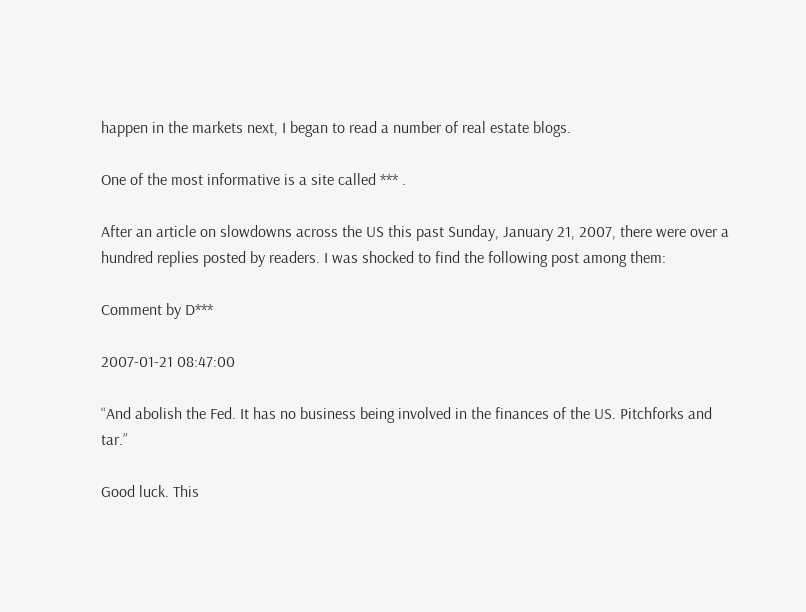happen in the markets next, I began to read a number of real estate blogs.

One of the most informative is a site called *** .

After an article on slowdowns across the US this past Sunday, January 21, 2007, there were over a hundred replies posted by readers. I was shocked to find the following post among them:

Comment by D***

2007-01-21 08:47:00

“And abolish the Fed. It has no business being involved in the finances of the US. Pitchforks and tar.”

Good luck. This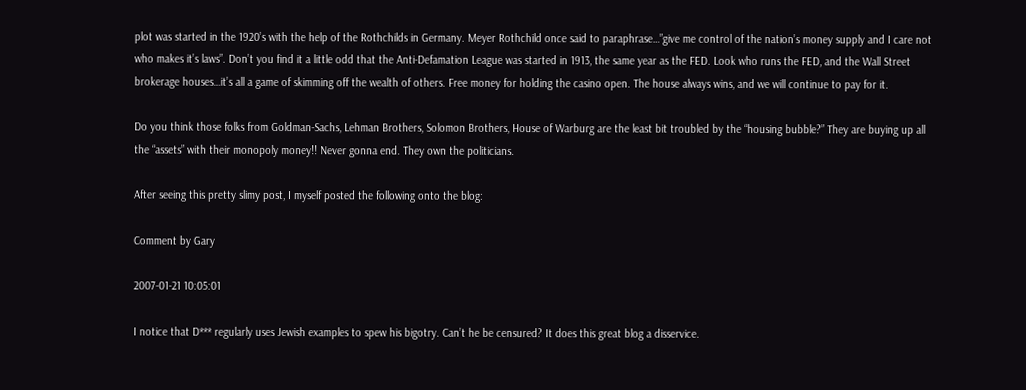plot was started in the 1920’s with the help of the Rothchilds in Germany. Meyer Rothchild once said to paraphrase…”give me control of the nation’s money supply and I care not who makes it’s laws”. Don’t you find it a little odd that the Anti-Defamation League was started in 1913, the same year as the FED. Look who runs the FED, and the Wall Street brokerage houses…it’s all a game of skimming off the wealth of others. Free money for holding the casino open. The house always wins, and we will continue to pay for it.

Do you think those folks from Goldman-Sachs, Lehman Brothers, Solomon Brothers, House of Warburg are the least bit troubled by the “housing bubble?” They are buying up all the “assets” with their monopoly money!! Never gonna end. They own the politicians.

After seeing this pretty slimy post, I myself posted the following onto the blog:

Comment by Gary

2007-01-21 10:05:01

I notice that D*** regularly uses Jewish examples to spew his bigotry. Can’t he be censured? It does this great blog a disservice.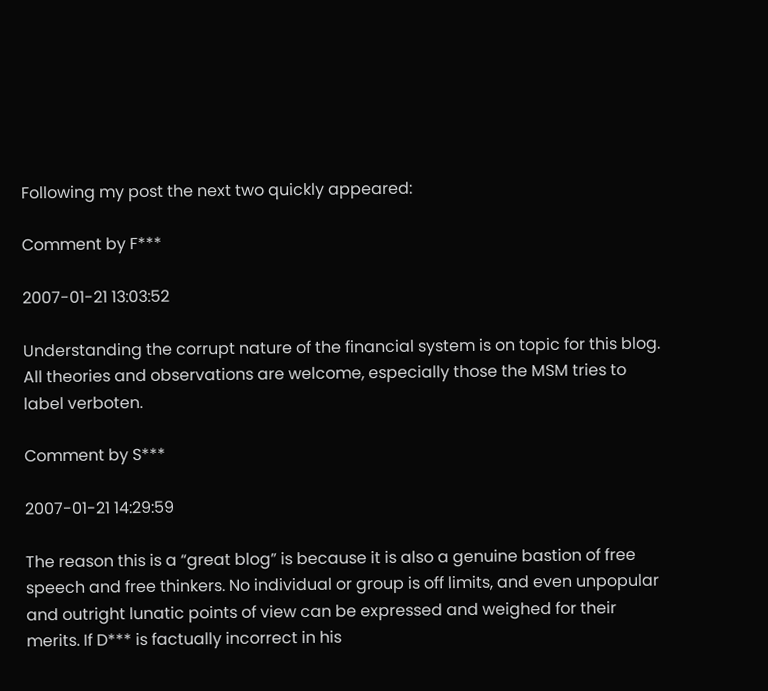Following my post the next two quickly appeared:

Comment by F***

2007-01-21 13:03:52

Understanding the corrupt nature of the financial system is on topic for this blog. All theories and observations are welcome, especially those the MSM tries to label verboten.

Comment by S***

2007-01-21 14:29:59

The reason this is a “great blog” is because it is also a genuine bastion of free speech and free thinkers. No individual or group is off limits, and even unpopular and outright lunatic points of view can be expressed and weighed for their merits. If D*** is factually incorrect in his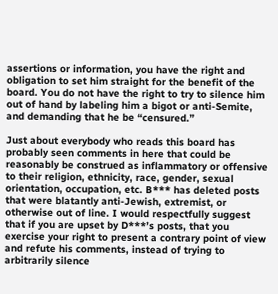assertions or information, you have the right and obligation to set him straight for the benefit of the board. You do not have the right to try to silence him out of hand by labeling him a bigot or anti-Semite, and demanding that he be “censured.”

Just about everybody who reads this board has probably seen comments in here that could be reasonably be construed as inflammatory or offensive to their religion, ethnicity, race, gender, sexual orientation, occupation, etc. B*** has deleted posts that were blatantly anti-Jewish, extremist, or otherwise out of line. I would respectfully suggest that if you are upset by D***’s posts, that you exercise your right to present a contrary point of view and refute his comments, instead of trying to arbitrarily silence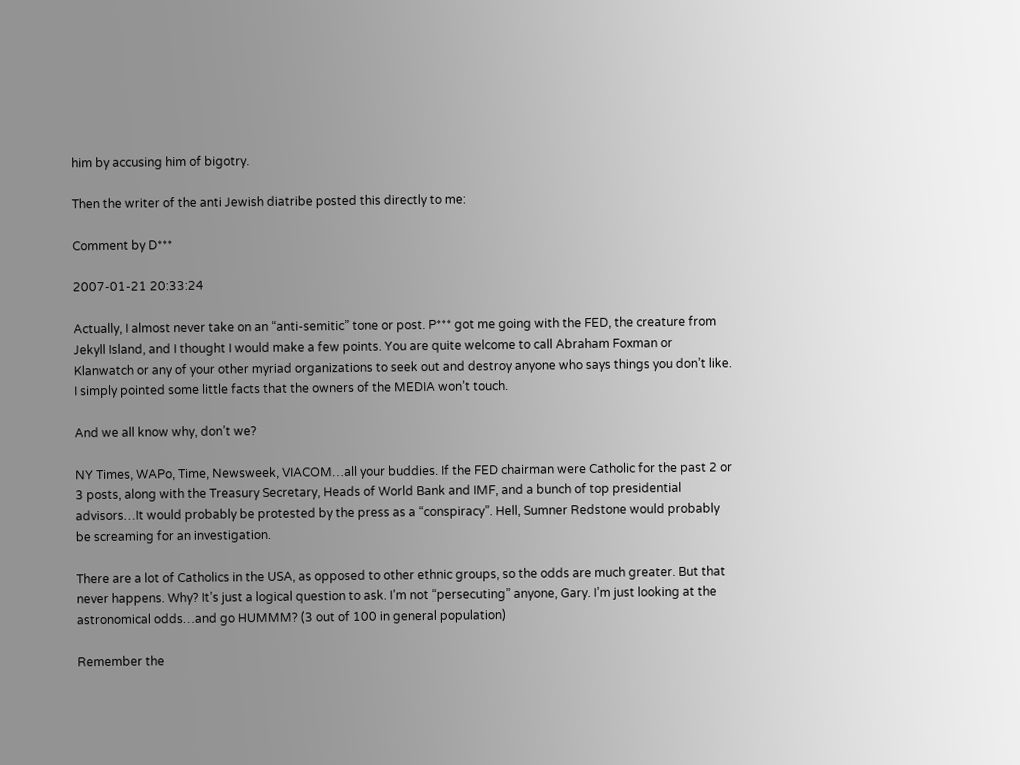him by accusing him of bigotry.

Then the writer of the anti Jewish diatribe posted this directly to me:

Comment by D***

2007-01-21 20:33:24

Actually, I almost never take on an “anti-semitic” tone or post. P*** got me going with the FED, the creature from Jekyll Island, and I thought I would make a few points. You are quite welcome to call Abraham Foxman or Klanwatch or any of your other myriad organizations to seek out and destroy anyone who says things you don’t like. I simply pointed some little facts that the owners of the MEDIA won’t touch.

And we all know why, don’t we?

NY Times, WAPo, Time, Newsweek, VIACOM…all your buddies. If the FED chairman were Catholic for the past 2 or 3 posts, along with the Treasury Secretary, Heads of World Bank and IMF, and a bunch of top presidential advisors…It would probably be protested by the press as a “conspiracy”. Hell, Sumner Redstone would probably be screaming for an investigation.

There are a lot of Catholics in the USA, as opposed to other ethnic groups, so the odds are much greater. But that never happens. Why? It’s just a logical question to ask. I’m not “persecuting” anyone, Gary. I’m just looking at the astronomical odds…and go HUMMM? (3 out of 100 in general population)

Remember the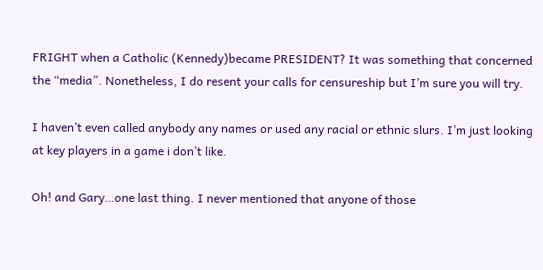FRIGHT when a Catholic (Kennedy)became PRESIDENT? It was something that concerned the “media”. Nonetheless, I do resent your calls for censureship but I’m sure you will try.

I haven’t even called anybody any names or used any racial or ethnic slurs. I’m just looking at key players in a game i don’t like.

Oh! and Gary…one last thing. I never mentioned that anyone of those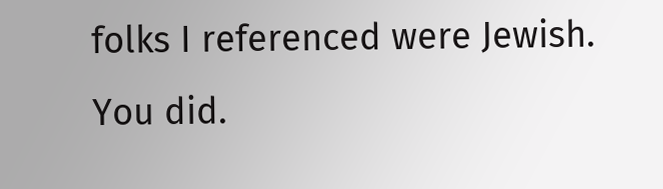folks I referenced were Jewish. You did.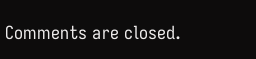Comments are closed.